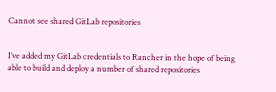Cannot see shared GitLab repositories


I’ve added my GitLab credentials to Rancher in the hope of being able to build and deploy a number of shared repositories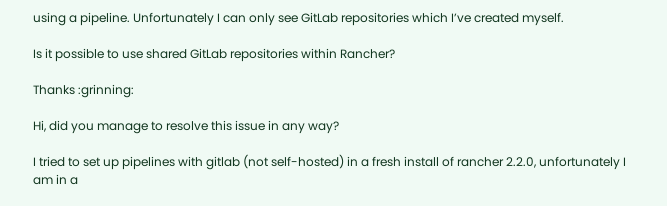using a pipeline. Unfortunately I can only see GitLab repositories which I’ve created myself.

Is it possible to use shared GitLab repositories within Rancher?

Thanks :grinning:

Hi, did you manage to resolve this issue in any way?

I tried to set up pipelines with gitlab (not self-hosted) in a fresh install of rancher 2.2.0, unfortunately I am in a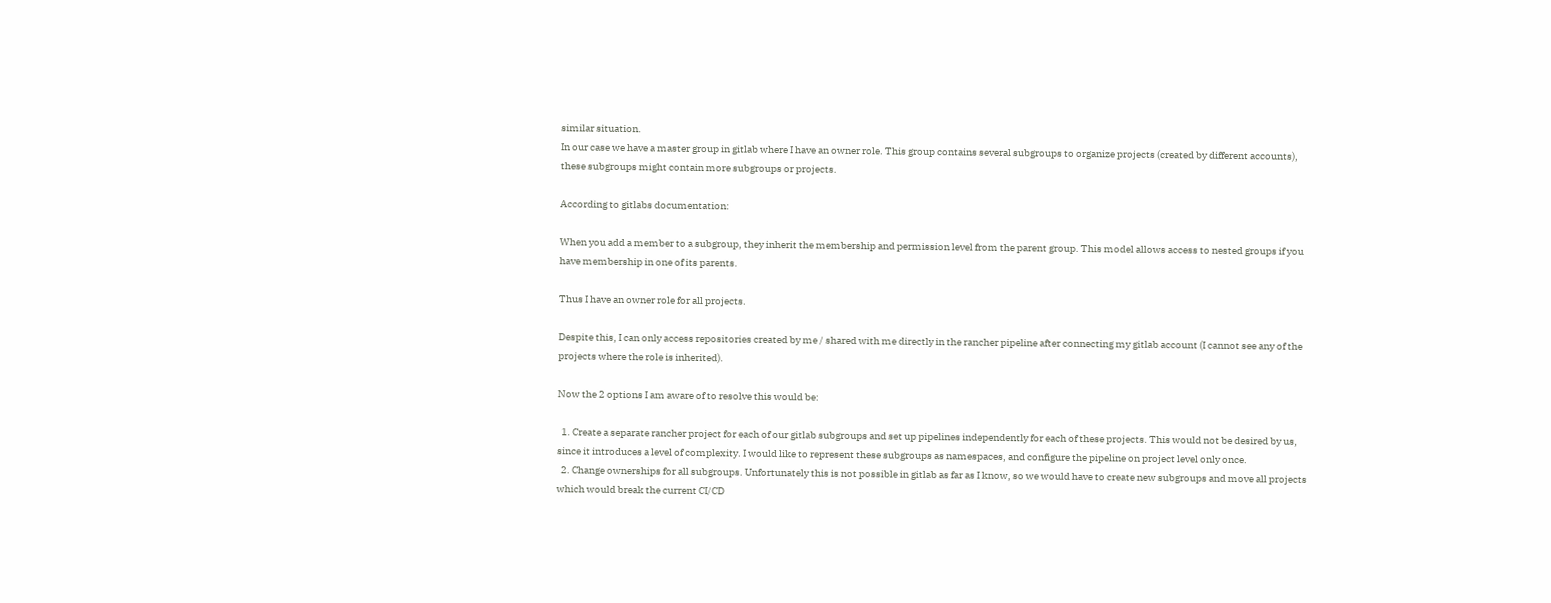similar situation.
In our case we have a master group in gitlab where I have an owner role. This group contains several subgroups to organize projects (created by different accounts), these subgroups might contain more subgroups or projects.

According to gitlabs documentation:

When you add a member to a subgroup, they inherit the membership and permission level from the parent group. This model allows access to nested groups if you have membership in one of its parents.

Thus I have an owner role for all projects.

Despite this, I can only access repositories created by me / shared with me directly in the rancher pipeline after connecting my gitlab account (I cannot see any of the projects where the role is inherited).

Now the 2 options I am aware of to resolve this would be:

  1. Create a separate rancher project for each of our gitlab subgroups and set up pipelines independently for each of these projects. This would not be desired by us, since it introduces a level of complexity. I would like to represent these subgroups as namespaces, and configure the pipeline on project level only once.
  2. Change ownerships for all subgroups. Unfortunately this is not possible in gitlab as far as I know, so we would have to create new subgroups and move all projects which would break the current CI/CD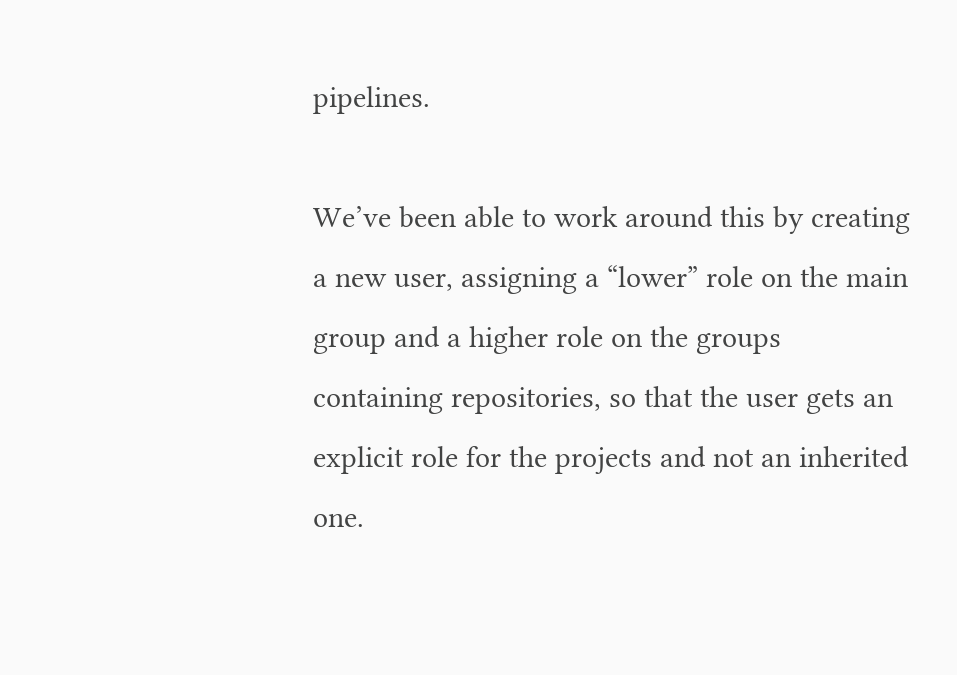pipelines.

We’ve been able to work around this by creating a new user, assigning a “lower” role on the main group and a higher role on the groups containing repositories, so that the user gets an explicit role for the projects and not an inherited one.